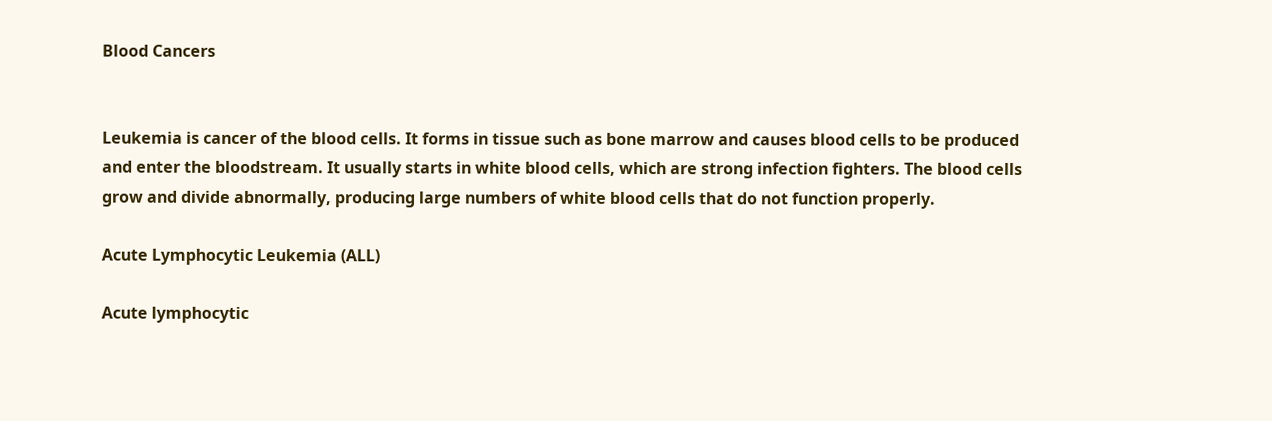Blood Cancers


Leukemia is cancer of the blood cells. It forms in tissue such as bone marrow and causes blood cells to be produced and enter the bloodstream. It usually starts in white blood cells, which are strong infection fighters. The blood cells grow and divide abnormally, producing large numbers of white blood cells that do not function properly.

Acute Lymphocytic Leukemia (ALL)

Acute lymphocytic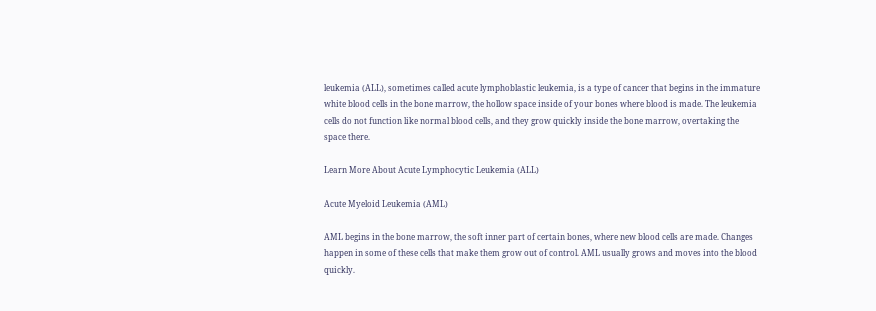leukemia (ALL), sometimes called acute lymphoblastic leukemia, is a type of cancer that begins in the immature white blood cells in the bone marrow, the hollow space inside of your bones where blood is made. The leukemia cells do not function like normal blood cells, and they grow quickly inside the bone marrow, overtaking the space there.

Learn More About Acute Lymphocytic Leukemia (ALL)

Acute Myeloid Leukemia (AML)

AML begins in the bone marrow, the soft inner part of certain bones, where new blood cells are made. Changes happen in some of these cells that make them grow out of control. AML usually grows and moves into the blood quickly.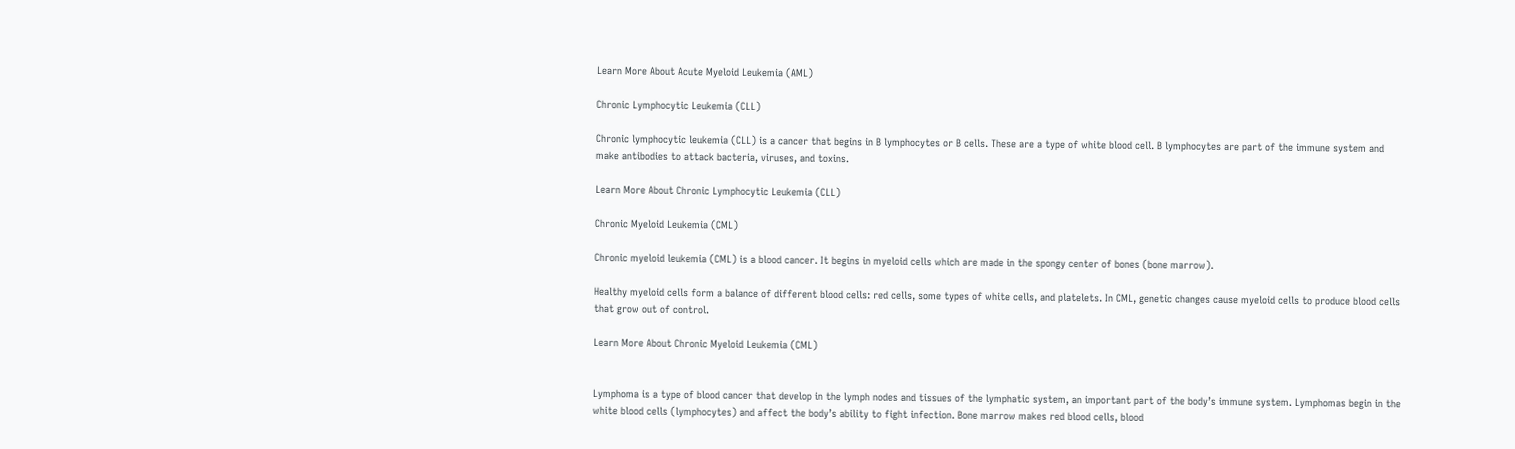Learn More About Acute Myeloid Leukemia (AML)

Chronic Lymphocytic Leukemia (CLL)

Chronic lymphocytic leukemia (CLL) is a cancer that begins in B lymphocytes or B cells. These are a type of white blood cell. B lymphocytes are part of the immune system and make antibodies to attack bacteria, viruses, and toxins.

Learn More About Chronic Lymphocytic Leukemia (CLL)

Chronic Myeloid Leukemia (CML)

Chronic myeloid leukemia (CML) is a blood cancer. It begins in myeloid cells which are made in the spongy center of bones (bone marrow).

Healthy myeloid cells form a balance of different blood cells: red cells, some types of white cells, and platelets. In CML, genetic changes cause myeloid cells to produce blood cells that grow out of control.

Learn More About Chronic Myeloid Leukemia (CML)


Lymphoma is a type of blood cancer that develop in the lymph nodes and tissues of the lymphatic system, an important part of the body’s immune system. Lymphomas begin in the white blood cells (lymphocytes) and affect the body’s ability to fight infection. Bone marrow makes red blood cells, blood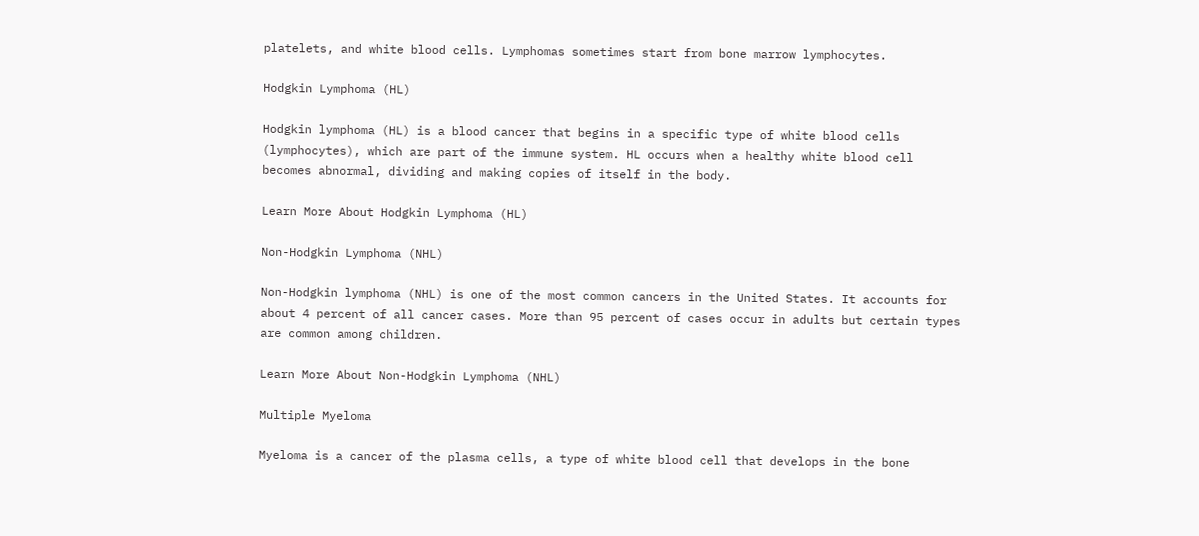platelets, and white blood cells. Lymphomas sometimes start from bone marrow lymphocytes.

Hodgkin Lymphoma (HL)

Hodgkin lymphoma (HL) is a blood cancer that begins in a specific type of white blood cells (lymphocytes), which are part of the immune system. HL occurs when a healthy white blood cell becomes abnormal, dividing and making copies of itself in the body.

Learn More About Hodgkin Lymphoma (HL)

Non-Hodgkin Lymphoma (NHL)

Non-Hodgkin lymphoma (NHL) is one of the most common cancers in the United States. It accounts for about 4 percent of all cancer cases. More than 95 percent of cases occur in adults but certain types are common among children.

Learn More About Non-Hodgkin Lymphoma (NHL)

Multiple Myeloma

Myeloma is a cancer of the plasma cells, a type of white blood cell that develops in the bone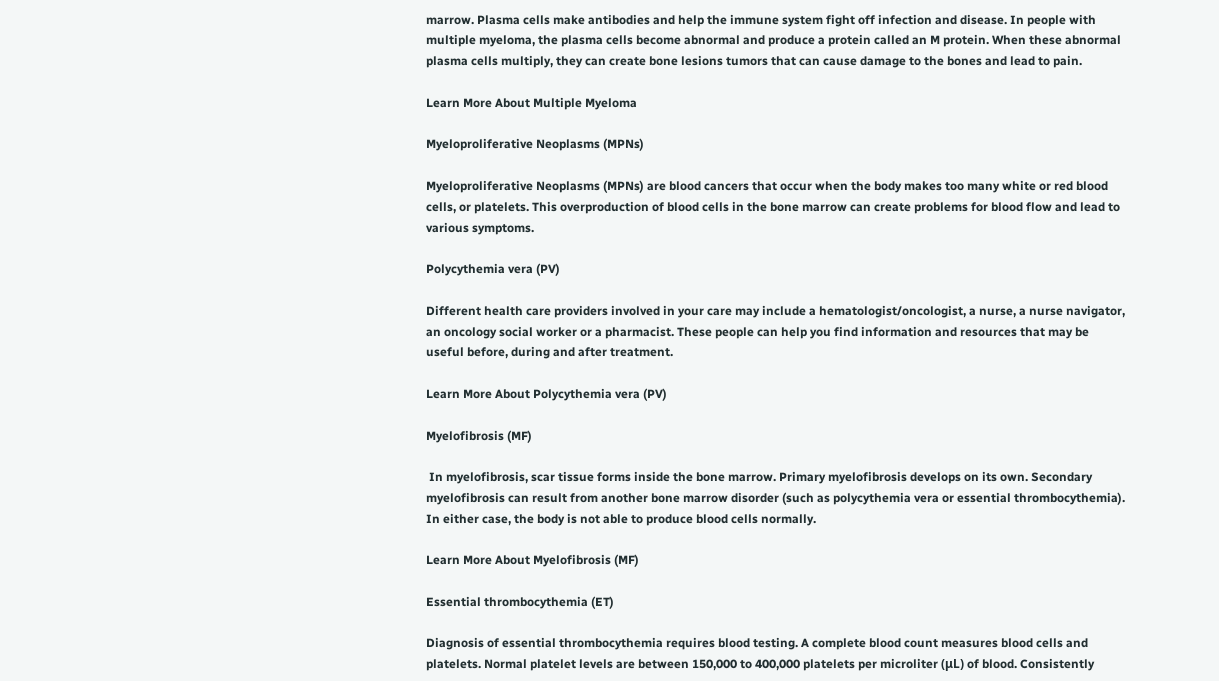marrow. Plasma cells make antibodies and help the immune system fight off infection and disease. In people with multiple myeloma, the plasma cells become abnormal and produce a protein called an M protein. When these abnormal plasma cells multiply, they can create bone lesions tumors that can cause damage to the bones and lead to pain.

Learn More About Multiple Myeloma

Myeloproliferative Neoplasms (MPNs)

Myeloproliferative Neoplasms (MPNs) are blood cancers that occur when the body makes too many white or red blood cells, or platelets. This overproduction of blood cells in the bone marrow can create problems for blood flow and lead to various symptoms.

Polycythemia vera (PV)

Different health care providers involved in your care may include a hematologist/oncologist, a nurse, a nurse navigator, an oncology social worker or a pharmacist. These people can help you find information and resources that may be useful before, during and after treatment.

Learn More About Polycythemia vera (PV)

Myelofibrosis (MF)

 In myelofibrosis, scar tissue forms inside the bone marrow. Primary myelofibrosis develops on its own. Secondary myelofibrosis can result from another bone marrow disorder (such as polycythemia vera or essential thrombocythemia). In either case, the body is not able to produce blood cells normally.

Learn More About Myelofibrosis (MF)

Essential thrombocythemia (ET)

Diagnosis of essential thrombocythemia requires blood testing. A complete blood count measures blood cells and platelets. Normal platelet levels are between 150,000 to 400,000 platelets per microliter (μL) of blood. Consistently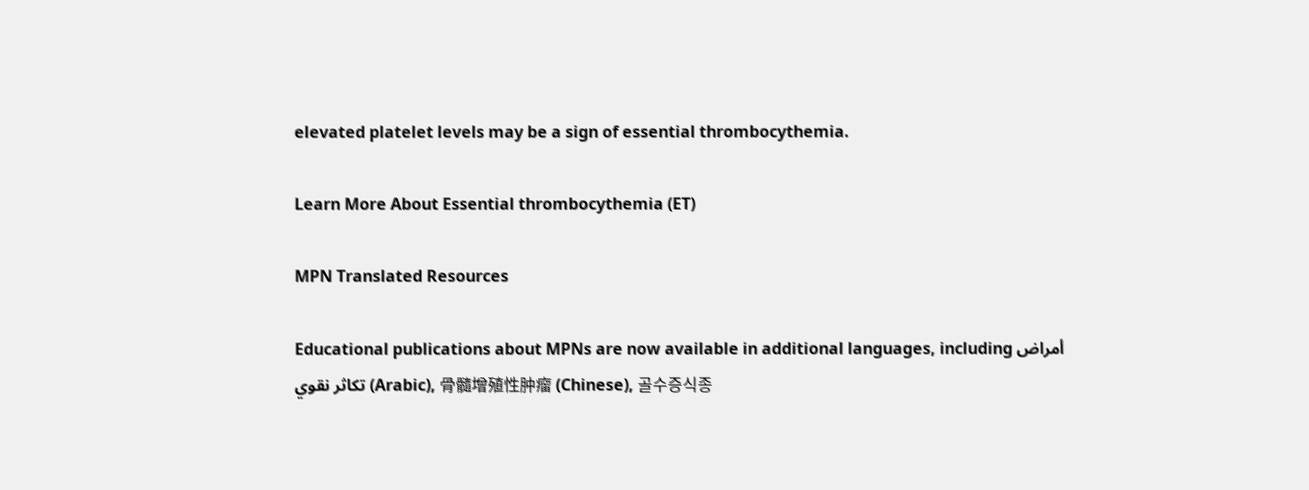elevated platelet levels may be a sign of essential thrombocythemia.

Learn More About Essential thrombocythemia (ET)

MPN Translated Resources

Educational publications about MPNs are now available in additional languages, including أمراض تكاثر نقوي (Arabic), 骨髓增殖性肿瘤 (Chinese), 골수증식종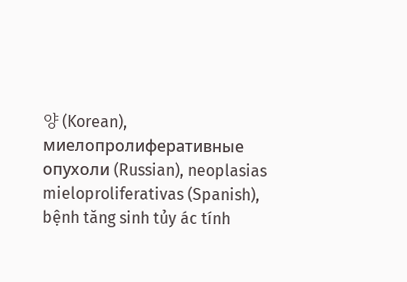양 (Korean), миелопролиферативные опухоли (Russian), neoplasias mieloproliferativas (Spanish), bệnh tăng sinh tủy ác tính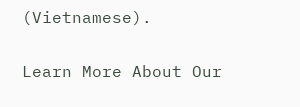(Vietnamese).

Learn More About Our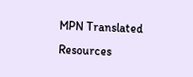MPN Translated Resources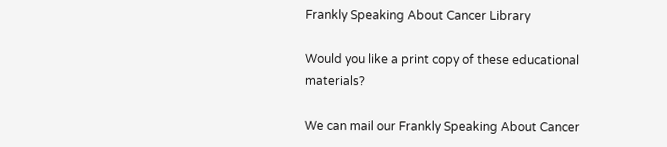Frankly Speaking About Cancer Library

Would you like a print copy of these educational materials?

We can mail our Frankly Speaking About Cancer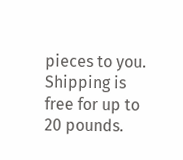pieces to you. Shipping is free for up to 20 pounds.